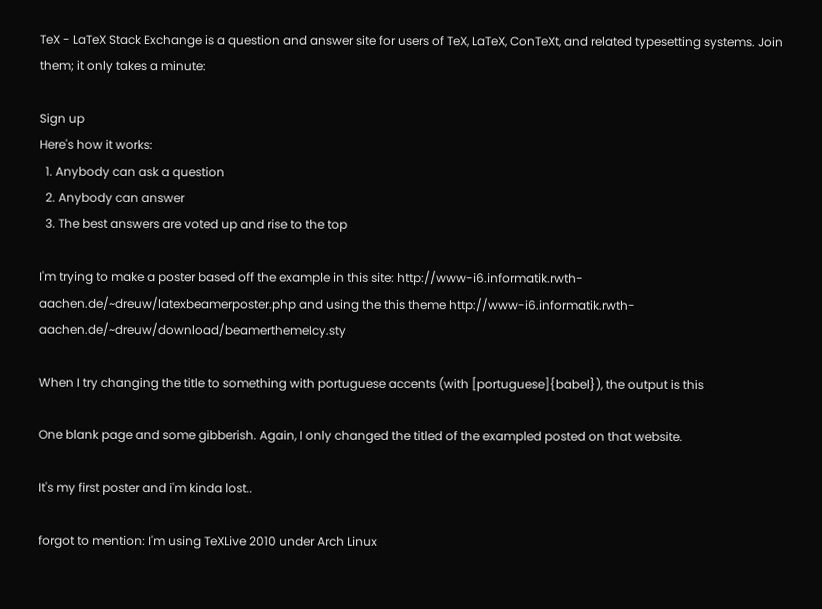TeX - LaTeX Stack Exchange is a question and answer site for users of TeX, LaTeX, ConTeXt, and related typesetting systems. Join them; it only takes a minute:

Sign up
Here's how it works:
  1. Anybody can ask a question
  2. Anybody can answer
  3. The best answers are voted up and rise to the top

I'm trying to make a poster based off the example in this site: http://www-i6.informatik.rwth-aachen.de/~dreuw/latexbeamerposter.php and using the this theme http://www-i6.informatik.rwth-aachen.de/~dreuw/download/beamerthemeIcy.sty

When I try changing the title to something with portuguese accents (with [portuguese]{babel}), the output is this

One blank page and some gibberish. Again, I only changed the titled of the exampled posted on that website.

It's my first poster and i'm kinda lost..

forgot to mention: I'm using TeXLive 2010 under Arch Linux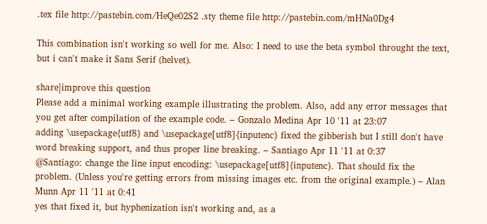.tex file http://pastebin.com/HeQe02S2 .sty theme file http://pastebin.com/mHNa0Dg4

This combination isn't working so well for me. Also: I need to use the beta symbol throught the text, but i can't make it Sans Serif (helvet).

share|improve this question
Please add a minimal working example illustrating the problem. Also, add any error messages that you get after compilation of the example code. – Gonzalo Medina Apr 10 '11 at 23:07
adding \usepackage{utf8} and \usepackage[utf8]{inputenc} fixed the gibberish but I still don't have word breaking support, and thus proper line breaking. – Santiago Apr 11 '11 at 0:37
@Santiago: change the line input encoding: \usepackage[utf8]{inputenc}. That should fix the problem. (Unless you're getting errors from missing images etc. from the original example.) – Alan Munn Apr 11 '11 at 0:41
yes that fixed it, but hyphenization isn't working and, as a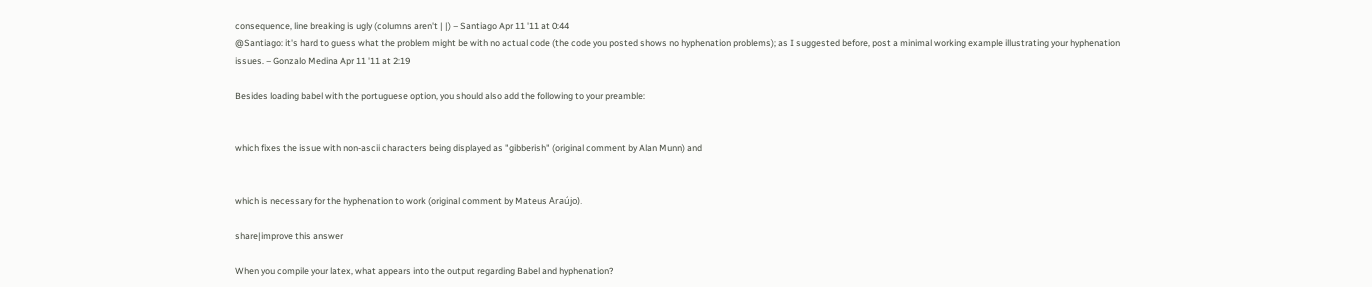consequence, line breaking is ugly (columns aren't | |) – Santiago Apr 11 '11 at 0:44
@Santiago: it's hard to guess what the problem might be with no actual code (the code you posted shows no hyphenation problems); as I suggested before, post a minimal working example illustrating your hyphenation issues. – Gonzalo Medina Apr 11 '11 at 2:19

Besides loading babel with the portuguese option, you should also add the following to your preamble:


which fixes the issue with non-ascii characters being displayed as "gibberish" (original comment by Alan Munn) and


which is necessary for the hyphenation to work (original comment by Mateus Araújo).

share|improve this answer

When you compile your latex, what appears into the output regarding Babel and hyphenation?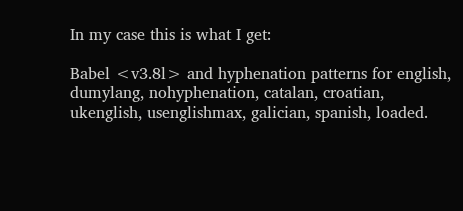In my case this is what I get:

Babel <v3.8l> and hyphenation patterns for english, dumylang, nohyphenation, catalan, croatian, ukenglish, usenglishmax, galician, spanish, loaded.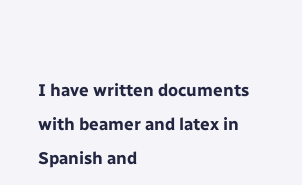I have written documents with beamer and latex in Spanish and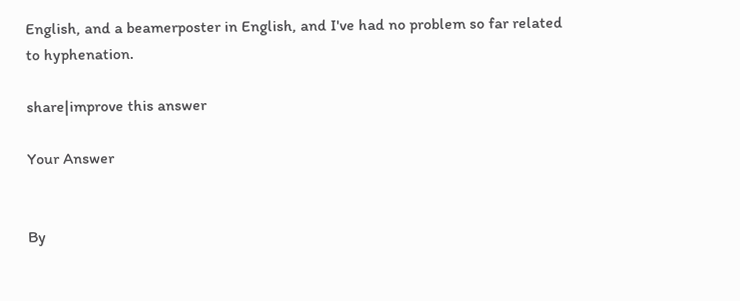English, and a beamerposter in English, and I've had no problem so far related to hyphenation.

share|improve this answer

Your Answer


By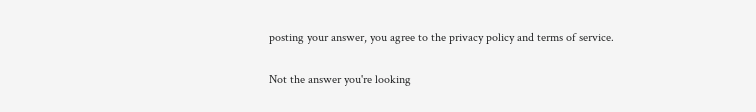posting your answer, you agree to the privacy policy and terms of service.

Not the answer you're looking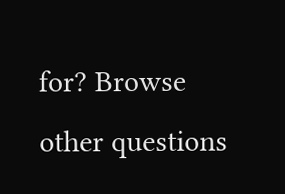for? Browse other questions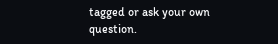tagged or ask your own question.